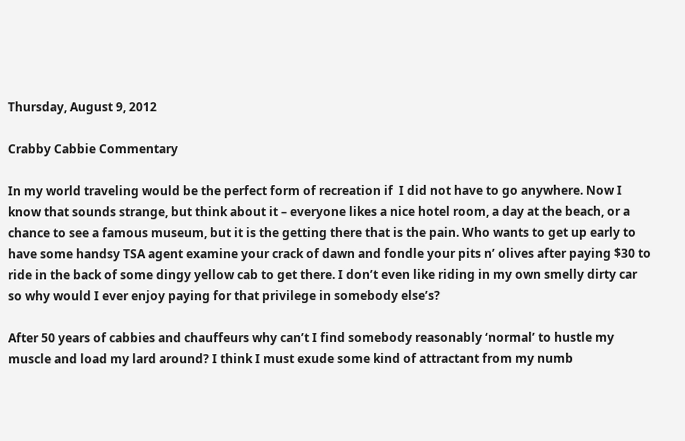Thursday, August 9, 2012

Crabby Cabbie Commentary

In my world traveling would be the perfect form of recreation if  I did not have to go anywhere. Now I know that sounds strange, but think about it – everyone likes a nice hotel room, a day at the beach, or a chance to see a famous museum, but it is the getting there that is the pain. Who wants to get up early to have some handsy TSA agent examine your crack of dawn and fondle your pits n’ olives after paying $30 to ride in the back of some dingy yellow cab to get there. I don’t even like riding in my own smelly dirty car so why would I ever enjoy paying for that privilege in somebody else’s?

After 50 years of cabbies and chauffeurs why can’t I find somebody reasonably ‘normal’ to hustle my muscle and load my lard around? I think I must exude some kind of attractant from my numb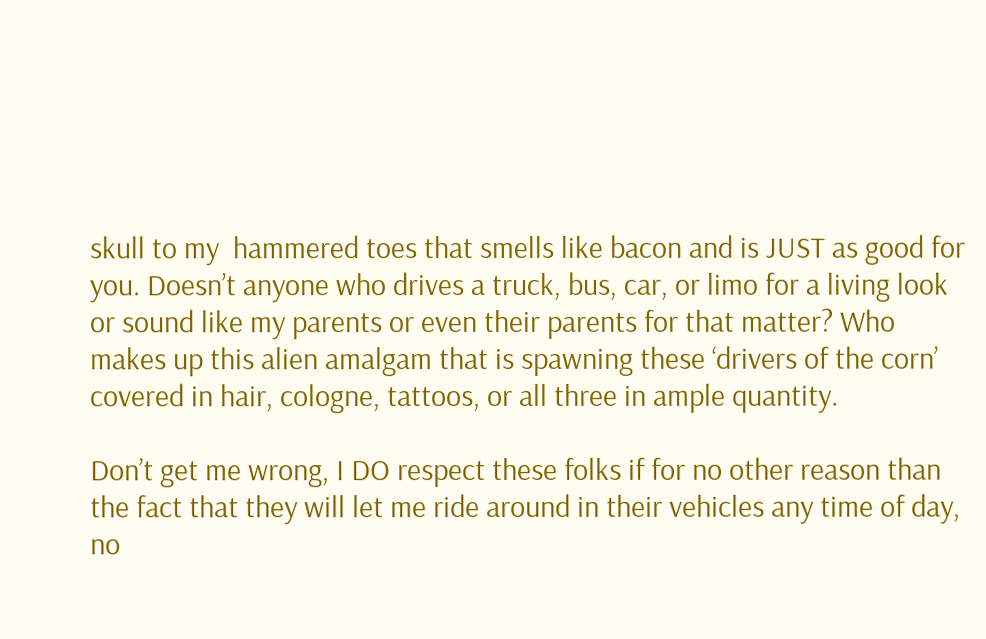skull to my  hammered toes that smells like bacon and is JUST as good for you. Doesn’t anyone who drives a truck, bus, car, or limo for a living look or sound like my parents or even their parents for that matter? Who makes up this alien amalgam that is spawning these ‘drivers of the corn’ covered in hair, cologne, tattoos, or all three in ample quantity.

Don’t get me wrong, I DO respect these folks if for no other reason than the fact that they will let me ride around in their vehicles any time of day, no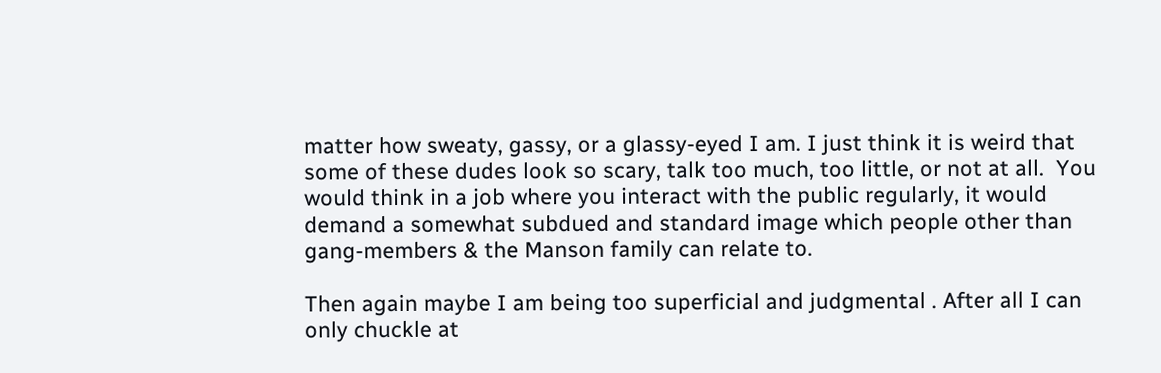matter how sweaty, gassy, or a glassy-eyed I am. I just think it is weird that some of these dudes look so scary, talk too much, too little, or not at all.  You would think in a job where you interact with the public regularly, it would demand a somewhat subdued and standard image which people other than gang-members & the Manson family can relate to.

Then again maybe I am being too superficial and judgmental . After all I can only chuckle at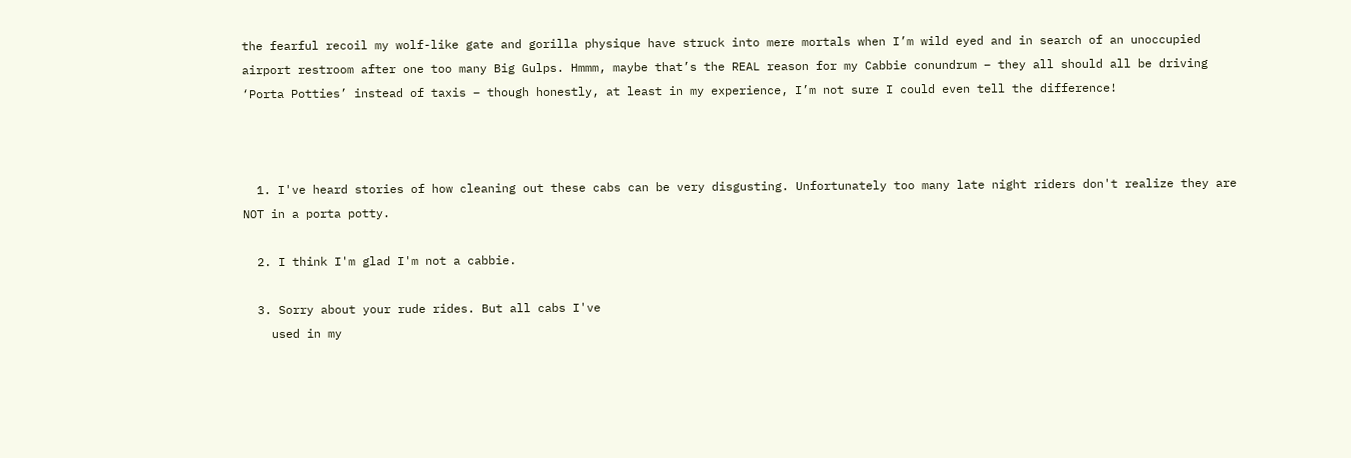the fearful recoil my wolf-like gate and gorilla physique have struck into mere mortals when I’m wild eyed and in search of an unoccupied airport restroom after one too many Big Gulps. Hmmm, maybe that’s the REAL reason for my Cabbie conundrum – they all should all be driving ‘Porta Potties’ instead of taxis – though honestly, at least in my experience, I’m not sure I could even tell the difference!



  1. I've heard stories of how cleaning out these cabs can be very disgusting. Unfortunately too many late night riders don't realize they are NOT in a porta potty.

  2. I think I'm glad I'm not a cabbie.

  3. Sorry about your rude rides. But all cabs I've
    used in my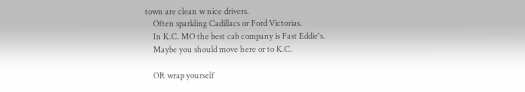town are clean w nice drivers.
    Often sparkling Cadillacs or Ford Victorias.
    In K.C. MO the best cab company is Fast Eddie's.
    Maybe you should move here or to K.C.

    OR wrap yourself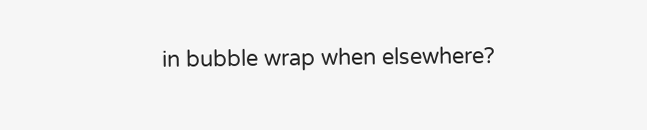in bubble wrap when elsewhere?